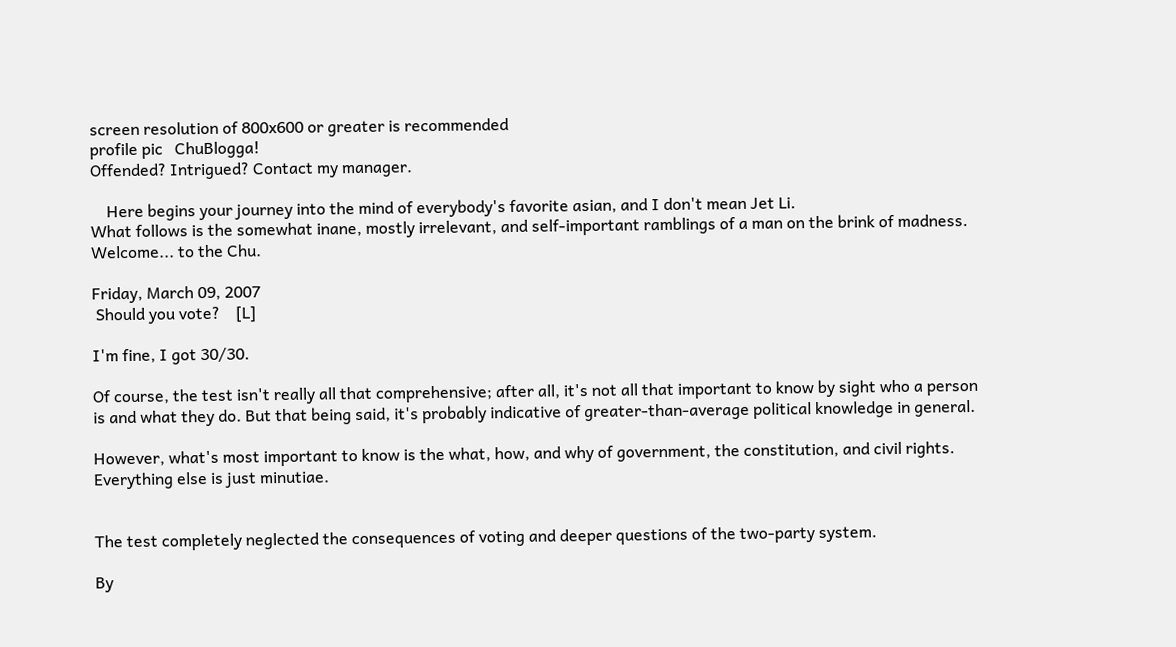screen resolution of 800x600 or greater is recommended
profile pic   ChuBlogga!
Offended? Intrigued? Contact my manager.

    Here begins your journey into the mind of everybody's favorite asian, and I don't mean Jet Li.
What follows is the somewhat inane, mostly irrelevant, and self-important ramblings of a man on the brink of madness.
Welcome... to the Chu.

Friday, March 09, 2007
 Should you vote?    [L]

I'm fine, I got 30/30.

Of course, the test isn't really all that comprehensive; after all, it's not all that important to know by sight who a person is and what they do. But that being said, it's probably indicative of greater-than-average political knowledge in general.

However, what's most important to know is the what, how, and why of government, the constitution, and civil rights. Everything else is just minutiae.


The test completely neglected the consequences of voting and deeper questions of the two-party system.

By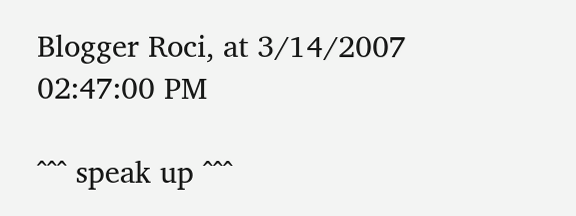Blogger Roci, at 3/14/2007 02:47:00 PM

^^^ speak up ^^^